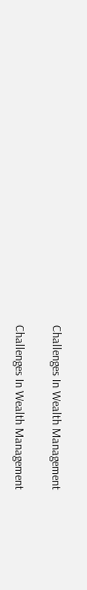Challenges In Wealth Management

Challenges In Wealth Management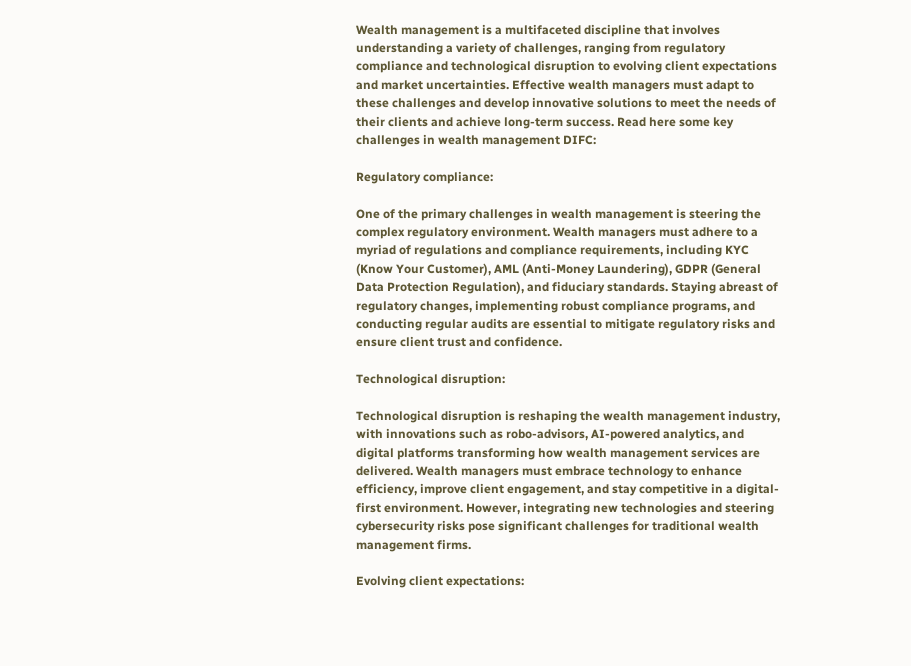Wealth management is a multifaceted discipline that involves understanding a variety of challenges, ranging from regulatory compliance and technological disruption to evolving client expectations and market uncertainties. Effective wealth managers must adapt to these challenges and develop innovative solutions to meet the needs of their clients and achieve long-term success. Read here some key challenges in wealth management DIFC:

Regulatory compliance:

One of the primary challenges in wealth management is steering the complex regulatory environment. Wealth managers must adhere to a myriad of regulations and compliance requirements, including KYC (Know Your Customer), AML (Anti-Money Laundering), GDPR (General Data Protection Regulation), and fiduciary standards. Staying abreast of regulatory changes, implementing robust compliance programs, and conducting regular audits are essential to mitigate regulatory risks and ensure client trust and confidence.

Technological disruption:

Technological disruption is reshaping the wealth management industry, with innovations such as robo-advisors, AI-powered analytics, and digital platforms transforming how wealth management services are delivered. Wealth managers must embrace technology to enhance efficiency, improve client engagement, and stay competitive in a digital-first environment. However, integrating new technologies and steering cybersecurity risks pose significant challenges for traditional wealth management firms.

Evolving client expectations: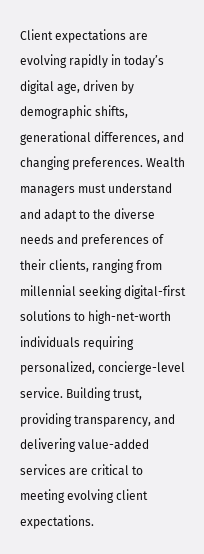Client expectations are evolving rapidly in today’s digital age, driven by demographic shifts, generational differences, and changing preferences. Wealth managers must understand and adapt to the diverse needs and preferences of their clients, ranging from millennial seeking digital-first solutions to high-net-worth individuals requiring personalized, concierge-level service. Building trust, providing transparency, and delivering value-added services are critical to meeting evolving client expectations.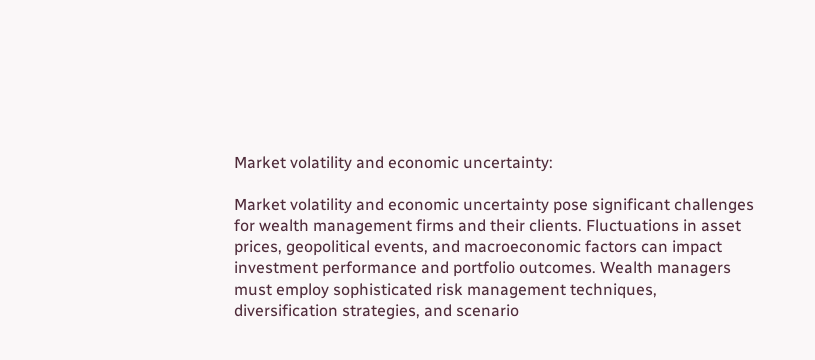Market volatility and economic uncertainty:

Market volatility and economic uncertainty pose significant challenges for wealth management firms and their clients. Fluctuations in asset prices, geopolitical events, and macroeconomic factors can impact investment performance and portfolio outcomes. Wealth managers must employ sophisticated risk management techniques, diversification strategies, and scenario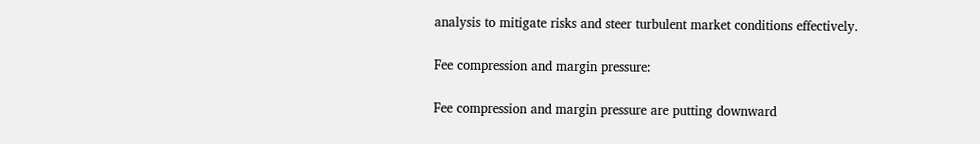analysis to mitigate risks and steer turbulent market conditions effectively.

Fee compression and margin pressure:

Fee compression and margin pressure are putting downward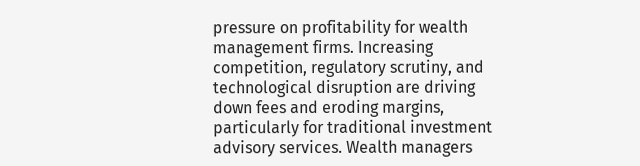pressure on profitability for wealth management firms. Increasing competition, regulatory scrutiny, and technological disruption are driving down fees and eroding margins, particularly for traditional investment advisory services. Wealth managers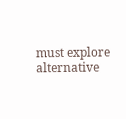must explore alternative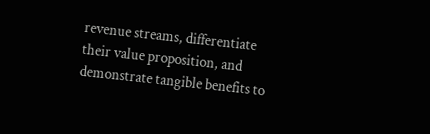revenue streams, differentiate their value proposition, and demonstrate tangible benefits to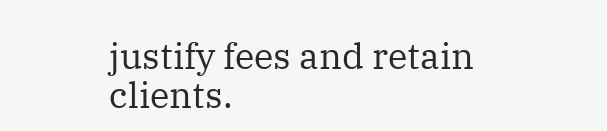justify fees and retain clients.